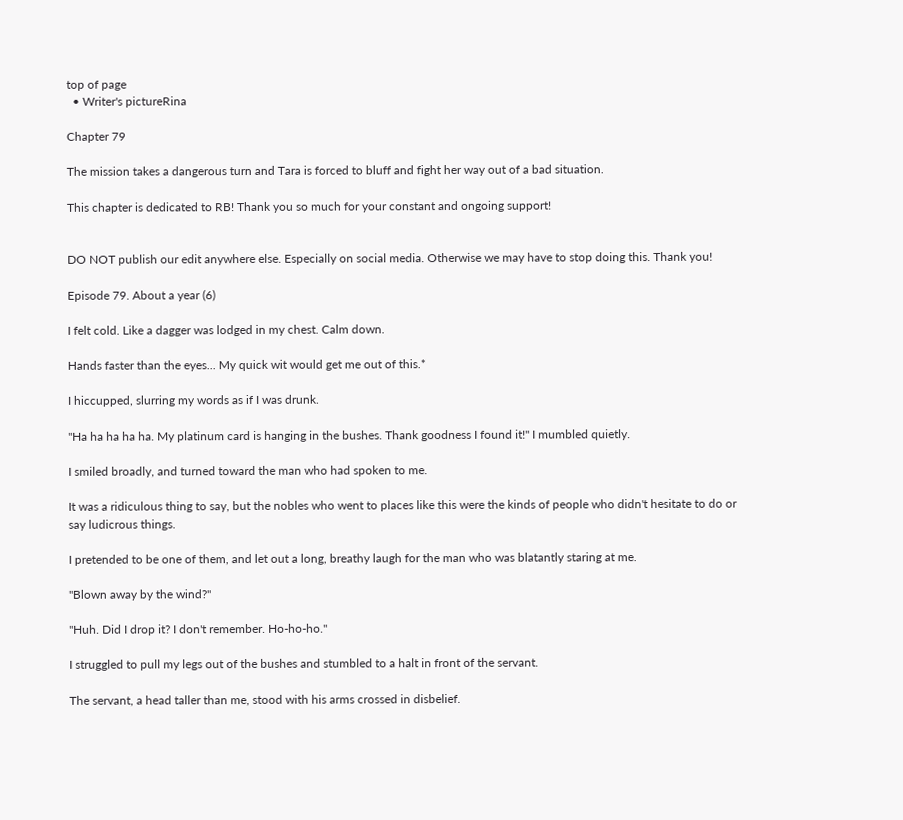top of page
  • Writer's pictureRina

Chapter 79

The mission takes a dangerous turn and Tara is forced to bluff and fight her way out of a bad situation.

This chapter is dedicated to RB! Thank you so much for your constant and ongoing support!


DO NOT publish our edit anywhere else. Especially on social media. Otherwise we may have to stop doing this. Thank you!

Episode 79. About a year (6)

I felt cold. Like a dagger was lodged in my chest. Calm down.

Hands faster than the eyes... My quick wit would get me out of this.*

I hiccupped, slurring my words as if I was drunk.

"Ha ha ha ha ha. My platinum card is hanging in the bushes. Thank goodness I found it!" I mumbled quietly.

I smiled broadly, and turned toward the man who had spoken to me.

It was a ridiculous thing to say, but the nobles who went to places like this were the kinds of people who didn't hesitate to do or say ludicrous things.

I pretended to be one of them, and let out a long, breathy laugh for the man who was blatantly staring at me.

"Blown away by the wind?"

"Huh. Did I drop it? I don't remember. Ho-ho-ho."

I struggled to pull my legs out of the bushes and stumbled to a halt in front of the servant.

The servant, a head taller than me, stood with his arms crossed in disbelief.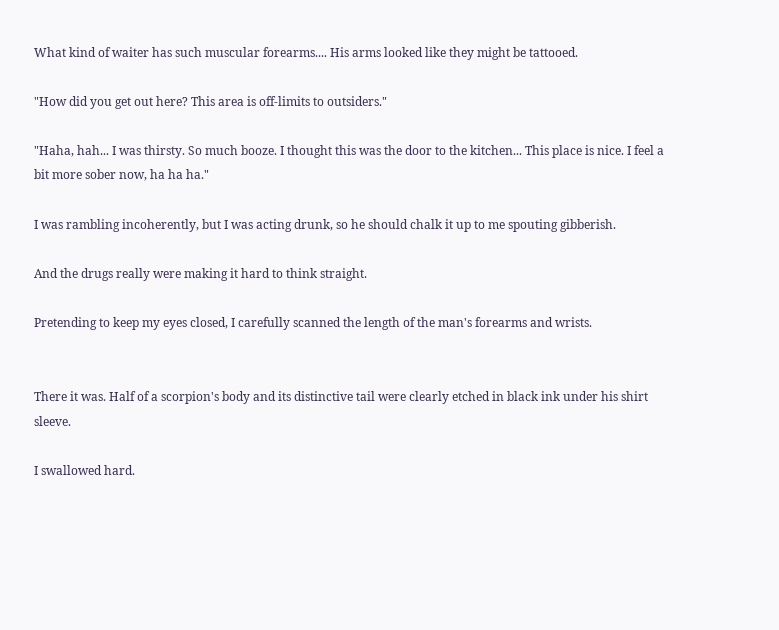What kind of waiter has such muscular forearms.... His arms looked like they might be tattooed.

"How did you get out here? This area is off-limits to outsiders."

"Haha, hah... I was thirsty. So much booze. I thought this was the door to the kitchen... This place is nice. I feel a bit more sober now, ha ha ha."

I was rambling incoherently, but I was acting drunk, so he should chalk it up to me spouting gibberish.

And the drugs really were making it hard to think straight.

Pretending to keep my eyes closed, I carefully scanned the length of the man's forearms and wrists.


There it was. Half of a scorpion's body and its distinctive tail were clearly etched in black ink under his shirt sleeve.

I swallowed hard.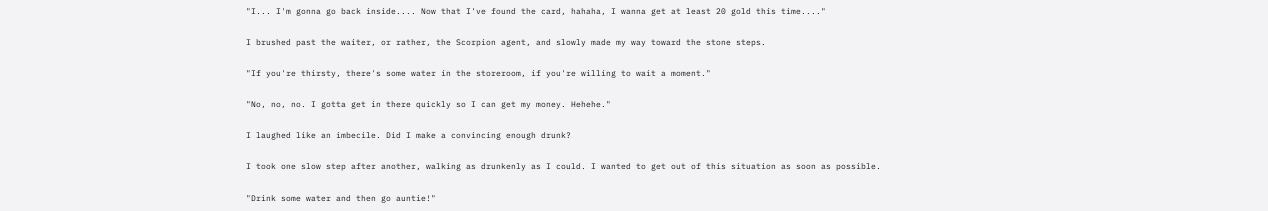"I... I'm gonna go back inside.... Now that I've found the card, hahaha, I wanna get at least 20 gold this time...."

I brushed past the waiter, or rather, the Scorpion agent, and slowly made my way toward the stone steps.

"If you're thirsty, there's some water in the storeroom, if you're willing to wait a moment."

"No, no, no. I gotta get in there quickly so I can get my money. Hehehe."

I laughed like an imbecile. Did I make a convincing enough drunk?

I took one slow step after another, walking as drunkenly as I could. I wanted to get out of this situation as soon as possible.

"Drink some water and then go auntie!"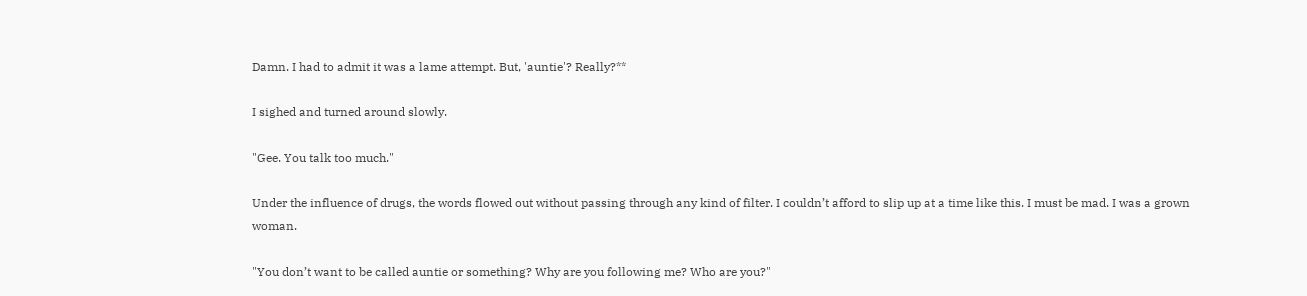Damn. I had to admit it was a lame attempt. But, 'auntie'? Really?**

I sighed and turned around slowly.

"Gee. You talk too much."

Under the influence of drugs, the words flowed out without passing through any kind of filter. I couldn’t afford to slip up at a time like this. I must be mad. I was a grown woman.

"You don’t want to be called auntie or something? Why are you following me? Who are you?"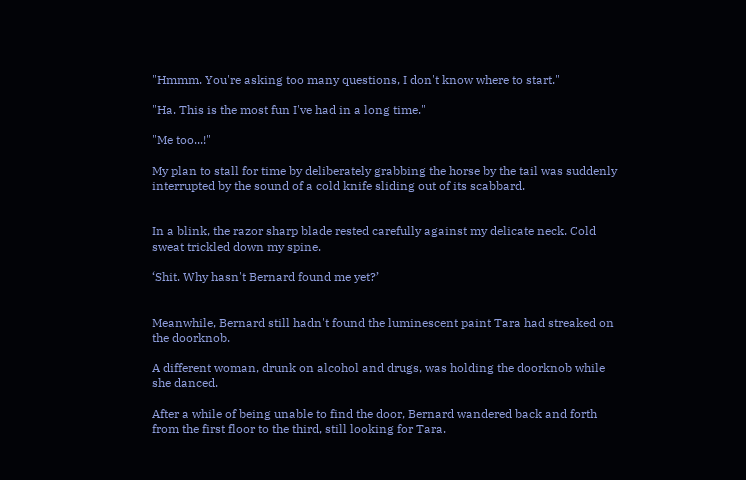"Hmmm. You're asking too many questions, I don't know where to start."

"Ha. This is the most fun I've had in a long time."

"Me too...!"

My plan to stall for time by deliberately grabbing the horse by the tail was suddenly interrupted by the sound of a cold knife sliding out of its scabbard.


In a blink, the razor sharp blade rested carefully against my delicate neck. Cold sweat trickled down my spine.

‘Shit. Why hasn't Bernard found me yet?’


Meanwhile, Bernard still hadn't found the luminescent paint Tara had streaked on the doorknob.

A different woman, drunk on alcohol and drugs, was holding the doorknob while she danced.

After a while of being unable to find the door, Bernard wandered back and forth from the first floor to the third, still looking for Tara.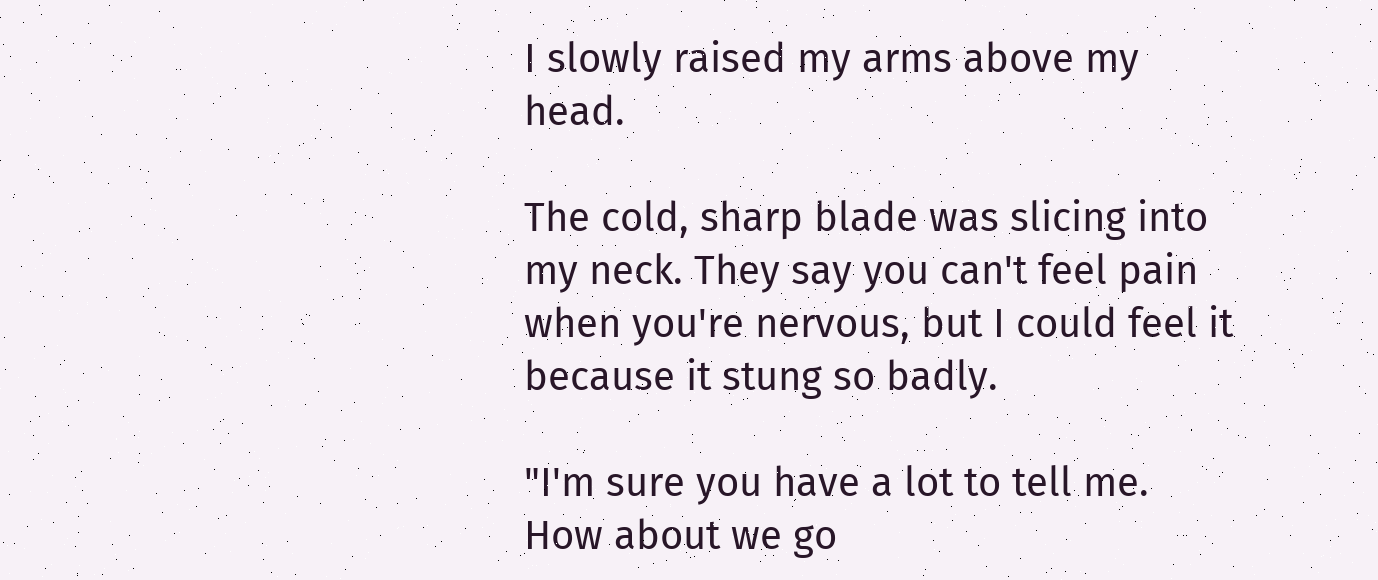I slowly raised my arms above my head.

The cold, sharp blade was slicing into my neck. They say you can't feel pain when you're nervous, but I could feel it because it stung so badly.

"I'm sure you have a lot to tell me. How about we go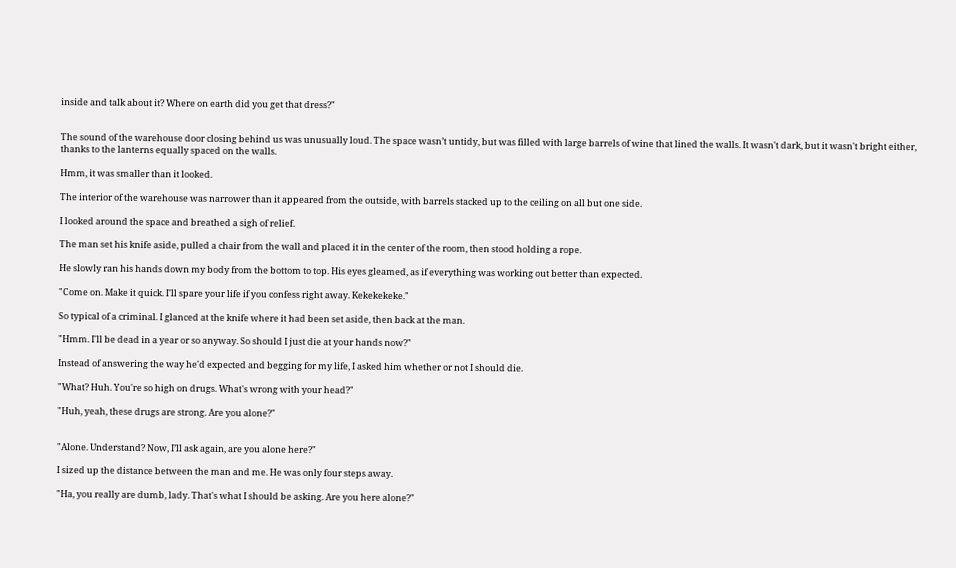inside and talk about it? Where on earth did you get that dress?"


The sound of the warehouse door closing behind us was unusually loud. The space wasn’t untidy, but was filled with large barrels of wine that lined the walls. It wasn't dark, but it wasn't bright either, thanks to the lanterns equally spaced on the walls.

Hmm, it was smaller than it looked.

The interior of the warehouse was narrower than it appeared from the outside, with barrels stacked up to the ceiling on all but one side.

I looked around the space and breathed a sigh of relief.

The man set his knife aside, pulled a chair from the wall and placed it in the center of the room, then stood holding a rope.

He slowly ran his hands down my body from the bottom to top. His eyes gleamed, as if everything was working out better than expected.

"Come on. Make it quick. I'll spare your life if you confess right away. Kekekekeke."

So typical of a criminal. I glanced at the knife where it had been set aside, then back at the man.

"Hmm. I'll be dead in a year or so anyway. So should I just die at your hands now?"

Instead of answering the way he'd expected and begging for my life, I asked him whether or not I should die.

"What? Huh. You're so high on drugs. What's wrong with your head?"

"Huh, yeah, these drugs are strong. Are you alone?"


"Alone. Understand? Now, I’ll ask again, are you alone here?"

I sized up the distance between the man and me. He was only four steps away.

"Ha, you really are dumb, lady. That's what I should be asking. Are you here alone?"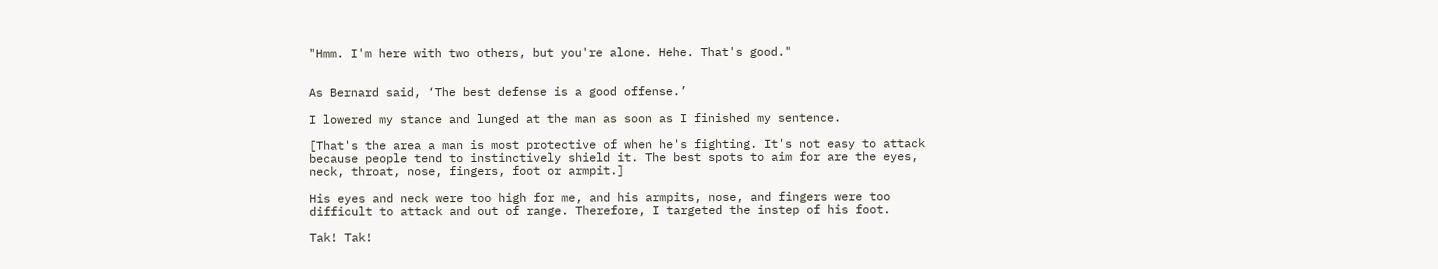"Hmm. I'm here with two others, but you're alone. Hehe. That's good."


As Bernard said, ‘The best defense is a good offense.’

I lowered my stance and lunged at the man as soon as I finished my sentence.

[That's the area a man is most protective of when he's fighting. It's not easy to attack because people tend to instinctively shield it. The best spots to aim for are the eyes, neck, throat, nose, fingers, foot or armpit.]

His eyes and neck were too high for me, and his armpits, nose, and fingers were too difficult to attack and out of range. Therefore, I targeted the instep of his foot.

Tak! Tak!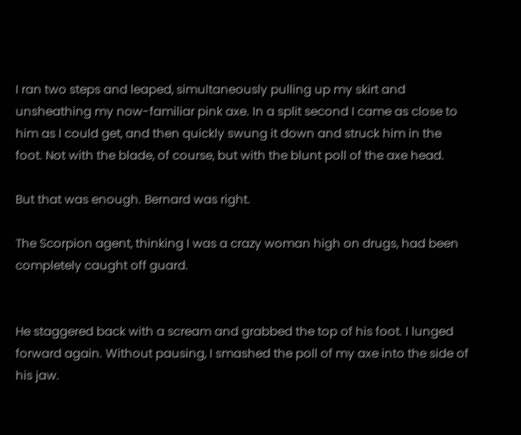I ran two steps and leaped, simultaneously pulling up my skirt and unsheathing my now-familiar pink axe. In a split second I came as close to him as I could get, and then quickly swung it down and struck him in the foot. Not with the blade, of course, but with the blunt poll of the axe head.

But that was enough. Bernard was right.

The Scorpion agent, thinking I was a crazy woman high on drugs, had been completely caught off guard.


He staggered back with a scream and grabbed the top of his foot. I lunged forward again. Without pausing, I smashed the poll of my axe into the side of his jaw.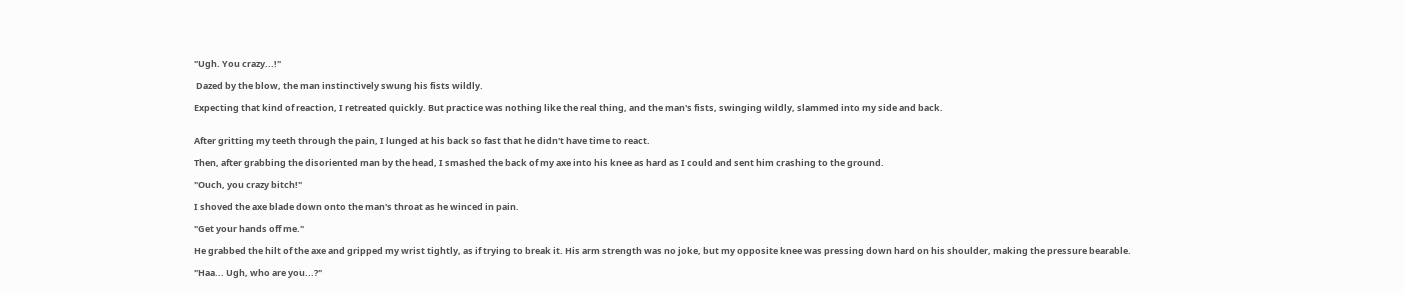"Ugh. You crazy...!"

 Dazed by the blow, the man instinctively swung his fists wildly.

Expecting that kind of reaction, I retreated quickly. But practice was nothing like the real thing, and the man's fists, swinging wildly, slammed into my side and back.


After gritting my teeth through the pain, I lunged at his back so fast that he didn't have time to react.

Then, after grabbing the disoriented man by the head, I smashed the back of my axe into his knee as hard as I could and sent him crashing to the ground.

"Ouch, you crazy bitch!"

I shoved the axe blade down onto the man's throat as he winced in pain.

"Get your hands off me."

He grabbed the hilt of the axe and gripped my wrist tightly, as if trying to break it. His arm strength was no joke, but my opposite knee was pressing down hard on his shoulder, making the pressure bearable.

"Haa... Ugh, who are you...?"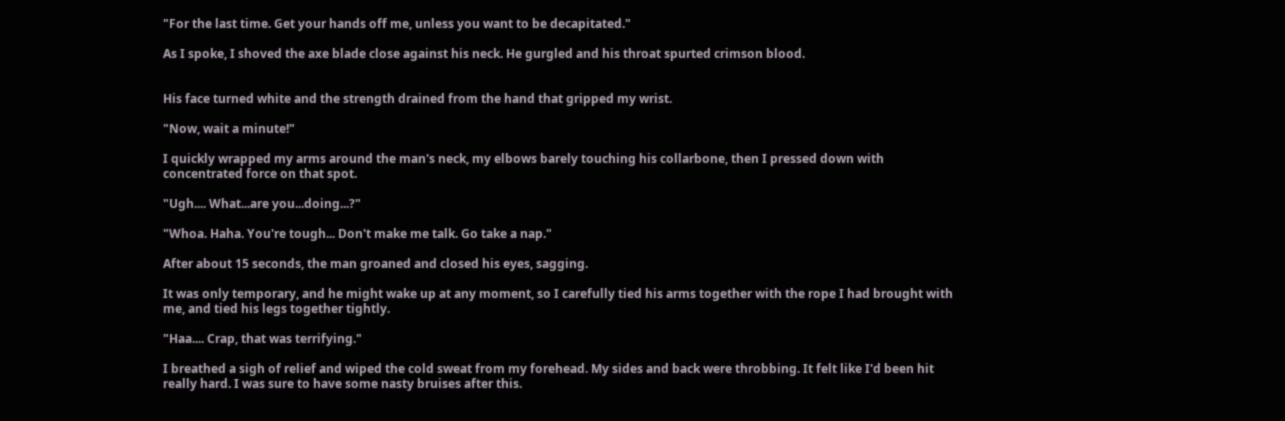"For the last time. Get your hands off me, unless you want to be decapitated."

As I spoke, I shoved the axe blade close against his neck. He gurgled and his throat spurted crimson blood.


His face turned white and the strength drained from the hand that gripped my wrist.

"Now, wait a minute!"

I quickly wrapped my arms around the man's neck, my elbows barely touching his collarbone, then I pressed down with concentrated force on that spot.

"Ugh.... What...are you...doing...?"

"Whoa. Haha. You're tough... Don't make me talk. Go take a nap."

After about 15 seconds, the man groaned and closed his eyes, sagging.

It was only temporary, and he might wake up at any moment, so I carefully tied his arms together with the rope I had brought with me, and tied his legs together tightly.

"Haa.... Crap, that was terrifying."

I breathed a sigh of relief and wiped the cold sweat from my forehead. My sides and back were throbbing. It felt like I'd been hit really hard. I was sure to have some nasty bruises after this.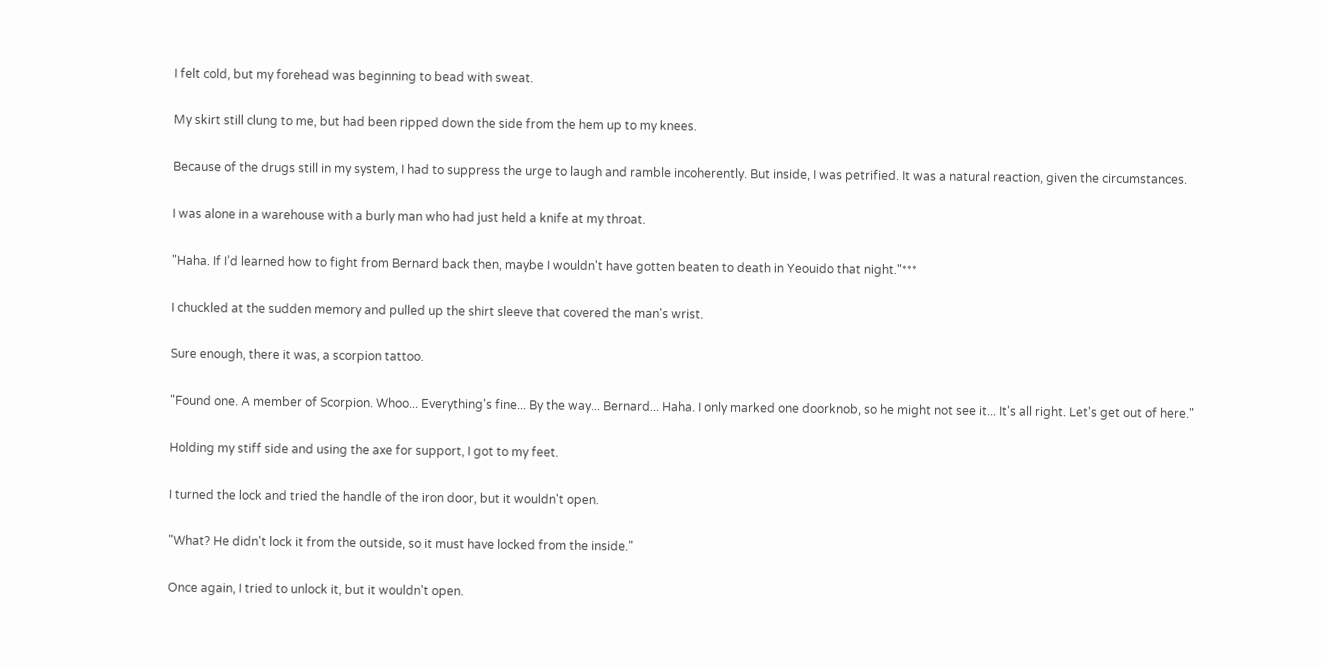I felt cold, but my forehead was beginning to bead with sweat.

My skirt still clung to me, but had been ripped down the side from the hem up to my knees.

Because of the drugs still in my system, I had to suppress the urge to laugh and ramble incoherently. But inside, I was petrified. It was a natural reaction, given the circumstances.

I was alone in a warehouse with a burly man who had just held a knife at my throat.

"Haha. If I’d learned how to fight from Bernard back then, maybe I wouldn't have gotten beaten to death in Yeouido that night."***

I chuckled at the sudden memory and pulled up the shirt sleeve that covered the man's wrist.

Sure enough, there it was, a scorpion tattoo.

"Found one. A member of Scorpion. Whoo... Everything's fine... By the way... Bernard... Haha. I only marked one doorknob, so he might not see it... It's all right. Let's get out of here."

Holding my stiff side and using the axe for support, I got to my feet.

I turned the lock and tried the handle of the iron door, but it wouldn't open.

"What? He didn't lock it from the outside, so it must have locked from the inside."

Once again, I tried to unlock it, but it wouldn't open.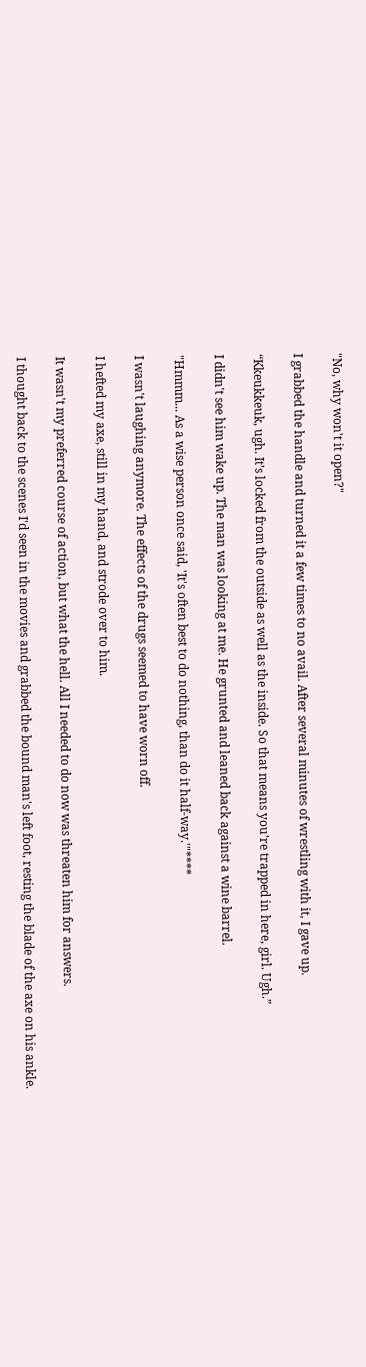"No, why won't it open?"

I grabbed the handle and turned it a few times to no avail. After several minutes of wrestling with it, I gave up.

“Kkeukkeuk, ugh. It’s locked from the outside as well as the inside. So that means you’re trapped in here, girl. Ugh.”

I didn't see him wake up. The man was looking at me. He grunted and leaned back against a wine barrel.

"Hmmm... As a wise person once said, 'It's often best to do nothing, than do it half-way.'"****

I wasn't laughing anymore. The effects of the drugs seemed to have worn off.

I hefted my axe, still in my hand, and strode over to him.

It wasn't my preferred course of action, but what the hell. All I needed to do now was threaten him for answers.

I thought back to the scenes I'd seen in the movies and grabbed the bound man's left foot, resting the blade of the axe on his ankle.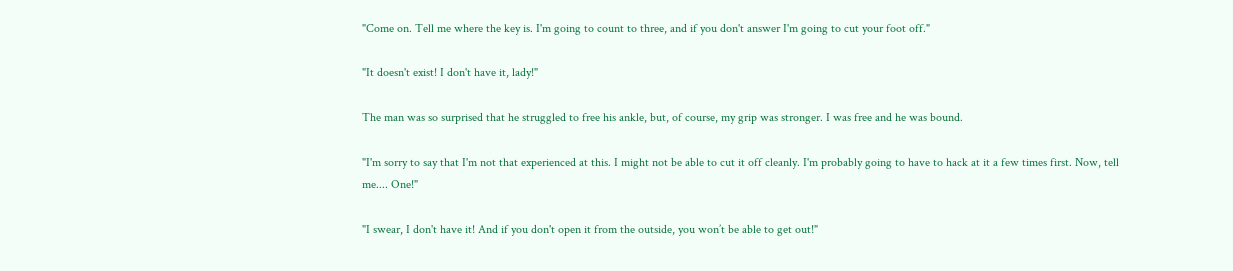"Come on. Tell me where the key is. I'm going to count to three, and if you don't answer I'm going to cut your foot off."

"It doesn't exist! I don't have it, lady!"

The man was so surprised that he struggled to free his ankle, but, of course, my grip was stronger. I was free and he was bound.

"I'm sorry to say that I'm not that experienced at this. I might not be able to cut it off cleanly. I'm probably going to have to hack at it a few times first. Now, tell me.... One!"

"I swear, I don't have it! And if you don't open it from the outside, you won’t be able to get out!"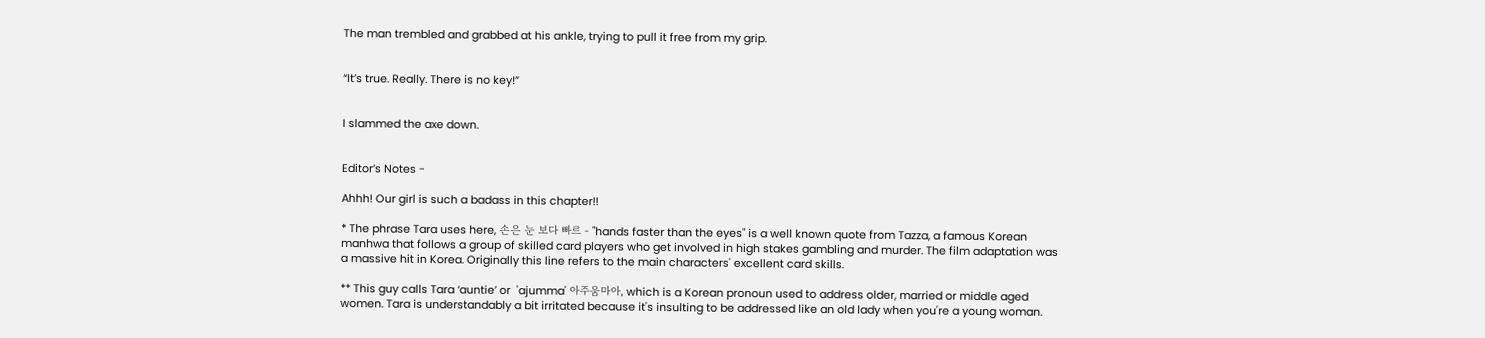The man trembled and grabbed at his ankle, trying to pull it free from my grip.


“It’s true. Really. There is no key!”


I slammed the axe down.


Editor’s Notes -

Ahhh! Our girl is such a badass in this chapter!!

* The phrase Tara uses here, 손은 눈 보다 빠르 - "hands faster than the eyes" is a well known quote from Tazza, a famous Korean manhwa that follows a group of skilled card players who get involved in high stakes gambling and murder. The film adaptation was a massive hit in Korea. Originally this line refers to the main characters' excellent card skills.

** This guy calls Tara ‘auntie’ or  'ajumma' 아주움마아, which is a Korean pronoun used to address older, married or middle aged women. Tara is understandably a bit irritated because it's insulting to be addressed like an old lady when you're a young woman.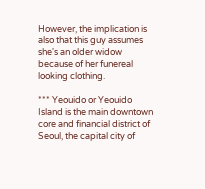However, the implication is also that this guy assumes she's an older widow because of her funereal looking clothing.

*** Yeouido or Yeouido Island is the main downtown core and financial district of Seoul, the capital city of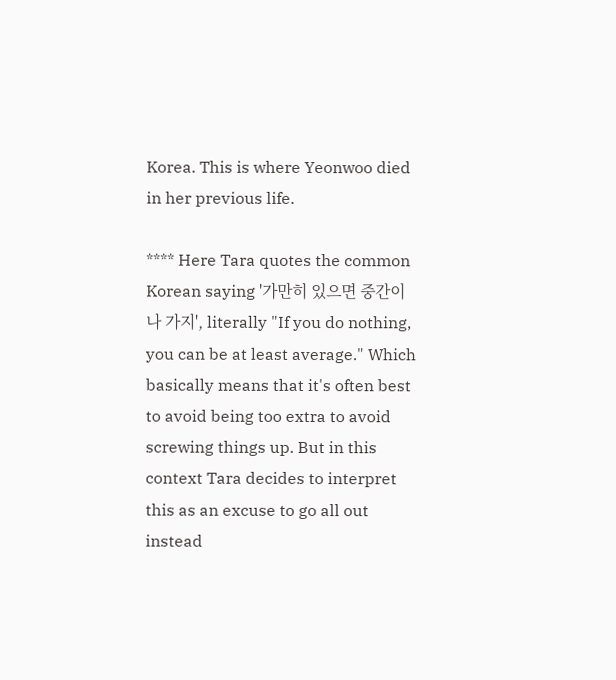Korea. This is where Yeonwoo died in her previous life.

**** Here Tara quotes the common Korean saying '가만히 있으면 중간이나 가지', literally "If you do nothing, you can be at least average." Which basically means that it's often best to avoid being too extra to avoid screwing things up. But in this context Tara decides to interpret this as an excuse to go all out instead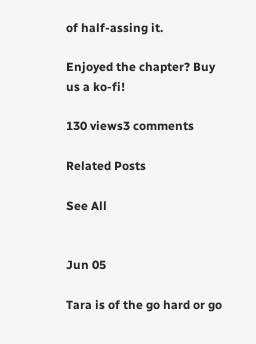of half-assing it.

Enjoyed the chapter? Buy us a ko-fi!

130 views3 comments

Related Posts

See All


Jun 05

Tara is of the go hard or go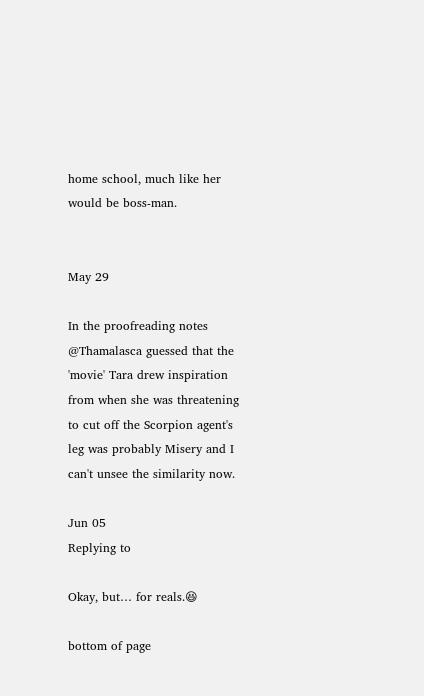home school, much like her would be boss-man.


May 29

In the proofreading notes @Thamalasca guessed that the 'movie' Tara drew inspiration from when she was threatening to cut off the Scorpion agent's leg was probably Misery and I can't unsee the similarity now.

Jun 05
Replying to

Okay, but… for reals.😆

bottom of page